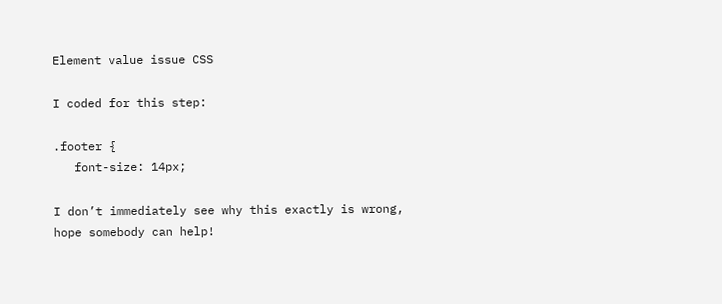Element value issue CSS

I coded for this step:

.footer {
   font-size: 14px;

I don’t immediately see why this exactly is wrong, hope somebody can help!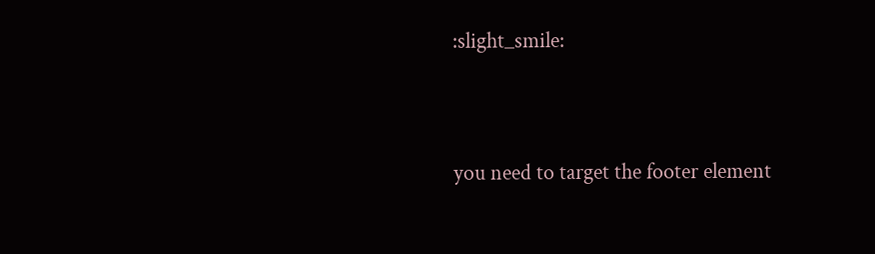:slight_smile:


you need to target the footer element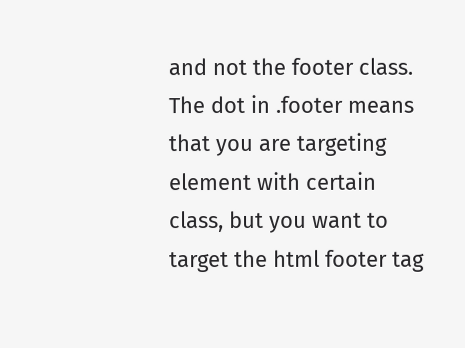and not the footer class.
The dot in .footer means that you are targeting element with certain class, but you want to target the html footer tag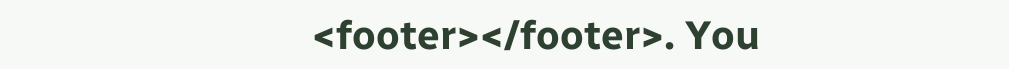<footer></footer>. You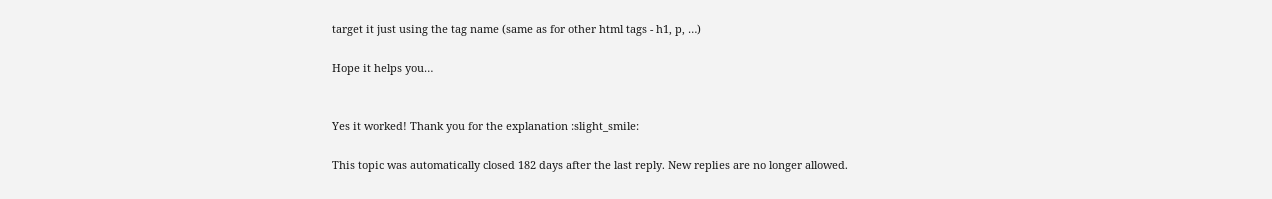target it just using the tag name (same as for other html tags - h1, p, …)

Hope it helps you…


Yes it worked! Thank you for the explanation :slight_smile:

This topic was automatically closed 182 days after the last reply. New replies are no longer allowed.